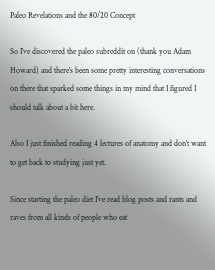Paleo Revelations and the 80/20 Concept

So I’ve discovered the paleo subreddit on (thank you Adam Howard) and there’s been some pretty interesting conversations on there that sparked some things in my mind that I figured I should talk about a bit here.

Also I just finished reading 4 lectures of anatomy and don’t want to get back to studying just yet.

Since starting the paleo diet I’ve read blog posts and rants and raves from all kinds of people who eat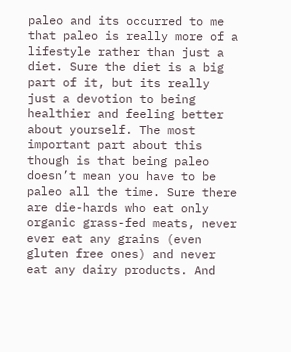paleo and its occurred to me that paleo is really more of a lifestyle rather than just a diet. Sure the diet is a big part of it, but its really just a devotion to being healthier and feeling better about yourself. The most important part about this though is that being paleo doesn’t mean you have to be paleo all the time. Sure there are die-hards who eat only organic grass-fed meats, never ever eat any grains (even gluten free ones) and never eat any dairy products. And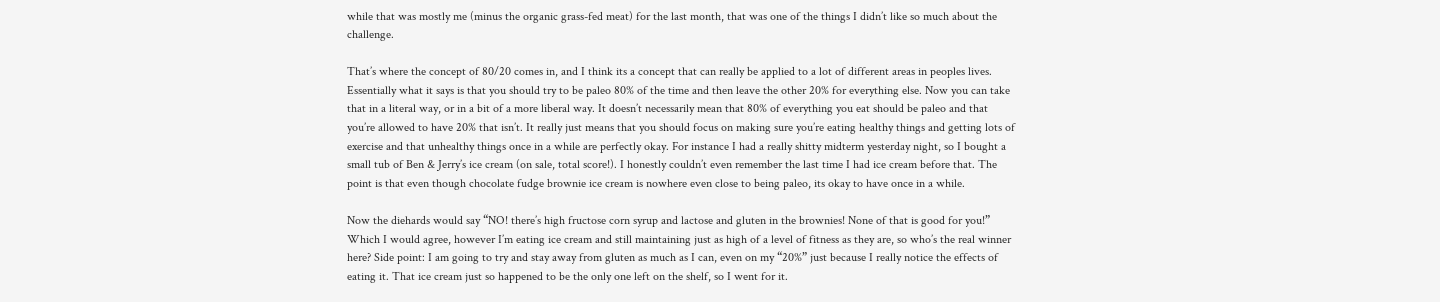while that was mostly me (minus the organic grass-fed meat) for the last month, that was one of the things I didn’t like so much about the challenge.

That’s where the concept of 80/20 comes in, and I think its a concept that can really be applied to a lot of different areas in peoples lives. Essentially what it says is that you should try to be paleo 80% of the time and then leave the other 20% for everything else. Now you can take that in a literal way, or in a bit of a more liberal way. It doesn’t necessarily mean that 80% of everything you eat should be paleo and that you’re allowed to have 20% that isn’t. It really just means that you should focus on making sure you’re eating healthy things and getting lots of exercise and that unhealthy things once in a while are perfectly okay. For instance I had a really shitty midterm yesterday night, so I bought a small tub of Ben & Jerry’s ice cream (on sale, total score!). I honestly couldn’t even remember the last time I had ice cream before that. The point is that even though chocolate fudge brownie ice cream is nowhere even close to being paleo, its okay to have once in a while.

Now the diehards would say “NO! there’s high fructose corn syrup and lactose and gluten in the brownies! None of that is good for you!” Which I would agree, however I’m eating ice cream and still maintaining just as high of a level of fitness as they are, so who’s the real winner here? Side point: I am going to try and stay away from gluten as much as I can, even on my “20%” just because I really notice the effects of eating it. That ice cream just so happened to be the only one left on the shelf, so I went for it.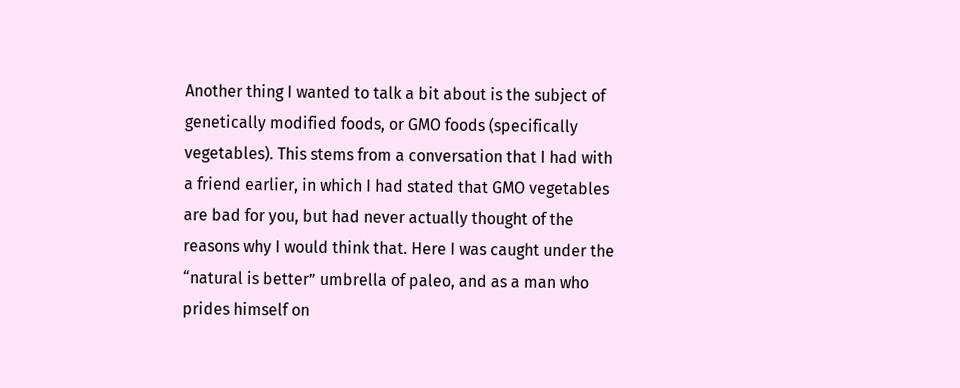Another thing I wanted to talk a bit about is the subject of genetically modified foods, or GMO foods (specifically vegetables). This stems from a conversation that I had with a friend earlier, in which I had stated that GMO vegetables are bad for you, but had never actually thought of the reasons why I would think that. Here I was caught under the “natural is better” umbrella of paleo, and as a man who prides himself on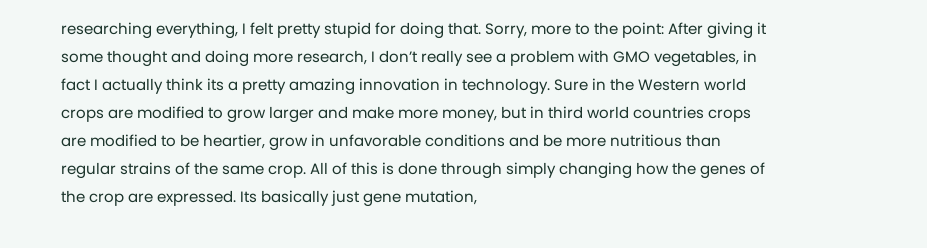researching everything, I felt pretty stupid for doing that. Sorry, more to the point: After giving it some thought and doing more research, I don’t really see a problem with GMO vegetables, in fact I actually think its a pretty amazing innovation in technology. Sure in the Western world crops are modified to grow larger and make more money, but in third world countries crops are modified to be heartier, grow in unfavorable conditions and be more nutritious than regular strains of the same crop. All of this is done through simply changing how the genes of the crop are expressed. Its basically just gene mutation,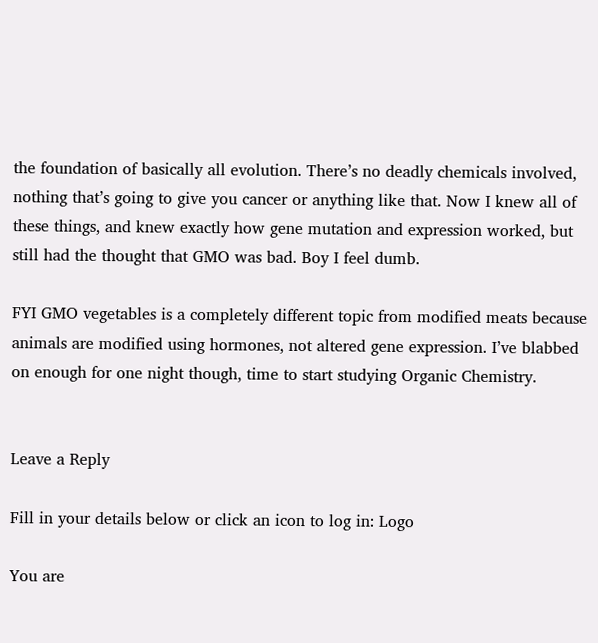the foundation of basically all evolution. There’s no deadly chemicals involved, nothing that’s going to give you cancer or anything like that. Now I knew all of these things, and knew exactly how gene mutation and expression worked, but still had the thought that GMO was bad. Boy I feel dumb.

FYI GMO vegetables is a completely different topic from modified meats because animals are modified using hormones, not altered gene expression. I’ve blabbed on enough for one night though, time to start studying Organic Chemistry.


Leave a Reply

Fill in your details below or click an icon to log in: Logo

You are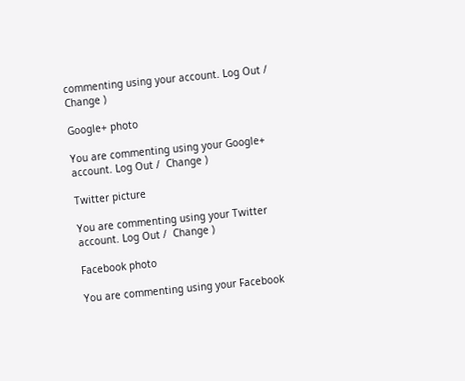commenting using your account. Log Out /  Change )

Google+ photo

You are commenting using your Google+ account. Log Out /  Change )

Twitter picture

You are commenting using your Twitter account. Log Out /  Change )

Facebook photo

You are commenting using your Facebook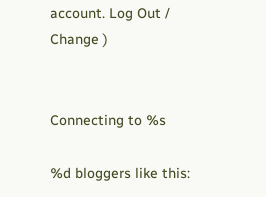account. Log Out /  Change )


Connecting to %s

%d bloggers like this: